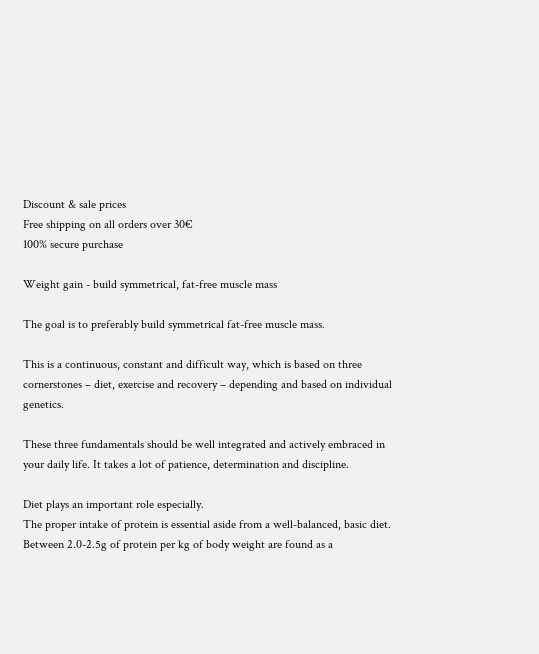Discount & sale prices
Free shipping on all orders over 30€
100% secure purchase

Weight gain - build symmetrical, fat-free muscle mass

The goal is to preferably build symmetrical fat-free muscle mass.

This is a continuous, constant and difficult way, which is based on three cornerstones – diet, exercise and recovery – depending and based on individual genetics.

These three fundamentals should be well integrated and actively embraced in your daily life. It takes a lot of patience, determination and discipline.

Diet plays an important role especially.
The proper intake of protein is essential aside from a well-balanced, basic diet.
Between 2.0-2.5g of protein per kg of body weight are found as a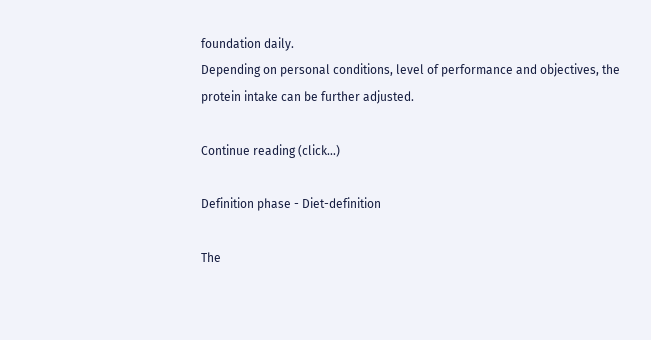foundation daily.
Depending on personal conditions, level of performance and objectives, the protein intake can be further adjusted.

Continue reading (click...)

Definition phase - Diet-definition

The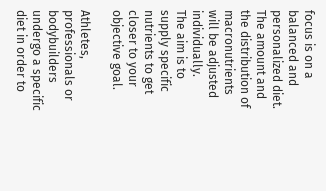focus is on a balanced and personalized diet.
The amount and the distribution of macronutrients will be adjusted individually.
The aim is to supply specific nutrients to get closer to your objective goal.

Athletes, professionals or bodybuilders undergo a specific diet in order to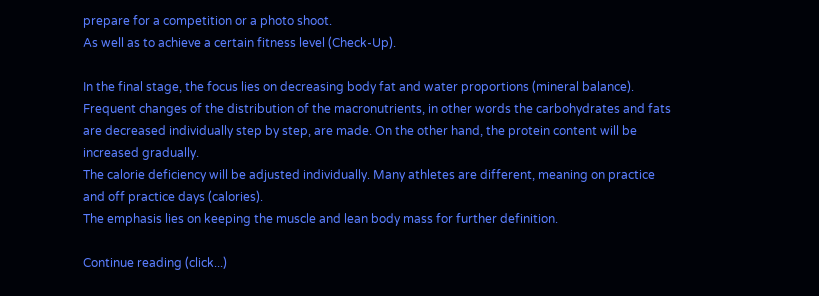prepare for a competition or a photo shoot.
As well as to achieve a certain fitness level (Check-Up).

In the final stage, the focus lies on decreasing body fat and water proportions (mineral balance).
Frequent changes of the distribution of the macronutrients, in other words the carbohydrates and fats are decreased individually step by step, are made. On the other hand, the protein content will be increased gradually.
The calorie deficiency will be adjusted individually. Many athletes are different, meaning on practice and off practice days (calories).
The emphasis lies on keeping the muscle and lean body mass for further definition.

Continue reading (click...)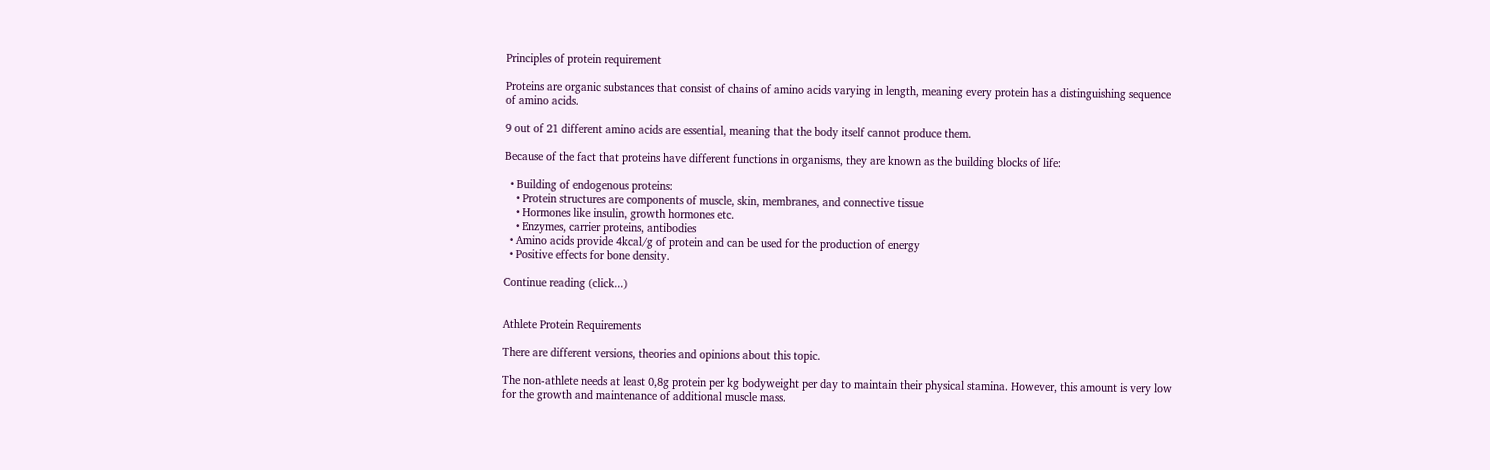Principles of protein requirement

Proteins are organic substances that consist of chains of amino acids varying in length, meaning every protein has a distinguishing sequence of amino acids.

9 out of 21 different amino acids are essential, meaning that the body itself cannot produce them.

Because of the fact that proteins have different functions in organisms, they are known as the building blocks of life:

  • Building of endogenous proteins:
    • Protein structures are components of muscle, skin, membranes, and connective tissue
    • Hormones like insulin, growth hormones etc.
    • Enzymes, carrier proteins, antibodies
  • Amino acids provide 4kcal/g of protein and can be used for the production of energy
  • Positive effects for bone density.

Continue reading (click...)


Athlete Protein Requirements

There are different versions, theories and opinions about this topic.

The non-athlete needs at least 0,8g protein per kg bodyweight per day to maintain their physical stamina. However, this amount is very low for the growth and maintenance of additional muscle mass.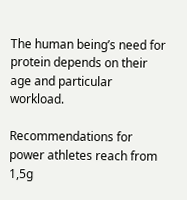The human being’s need for protein depends on their age and particular workload.

Recommendations for power athletes reach from 1,5g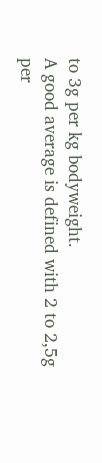to 3g per kg bodyweight.
A good average is defined with 2 to 2,5g per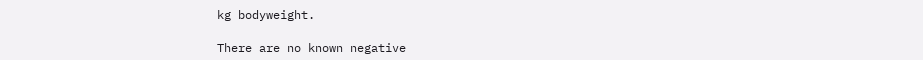kg bodyweight.

There are no known negative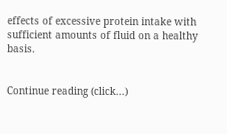effects of excessive protein intake with sufficient amounts of fluid on a healthy basis.


Continue reading (click...)